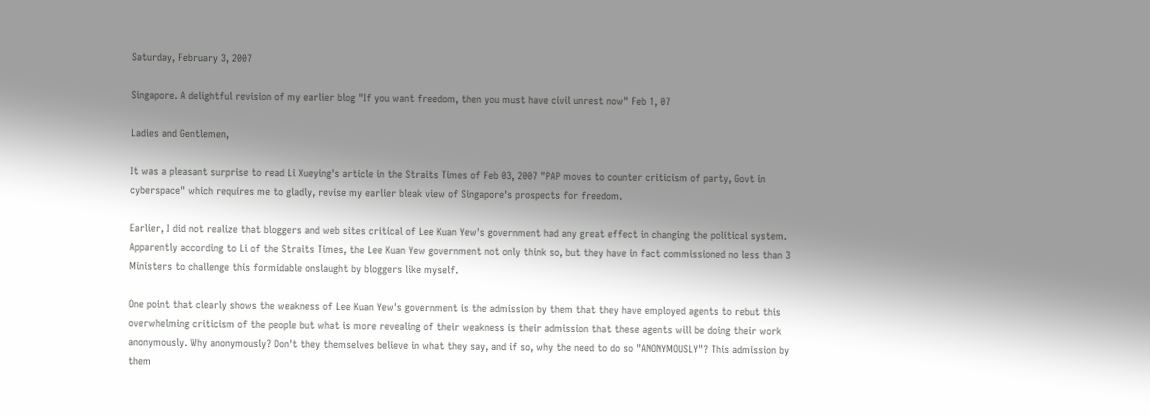Saturday, February 3, 2007

Singapore. A delightful revision of my earlier blog "If you want freedom, then you must have civil unrest now" Feb 1, 07

Ladies and Gentlemen,

It was a pleasant surprise to read Li Xueying's article in the Straits Times of Feb 03, 2007 "PAP moves to counter criticism of party, Govt in cyberspace" which requires me to gladly, revise my earlier bleak view of Singapore's prospects for freedom.

Earlier, I did not realize that bloggers and web sites critical of Lee Kuan Yew's government had any great effect in changing the political system. Apparently according to Li of the Straits Times, the Lee Kuan Yew government not only think so, but they have in fact commissioned no less than 3 Ministers to challenge this formidable onslaught by bloggers like myself.

One point that clearly shows the weakness of Lee Kuan Yew's government is the admission by them that they have employed agents to rebut this overwhelming criticism of the people but what is more revealing of their weakness is their admission that these agents will be doing their work anonymously. Why anonymously? Don't they themselves believe in what they say, and if so, why the need to do so "ANONYMOUSLY"? This admission by them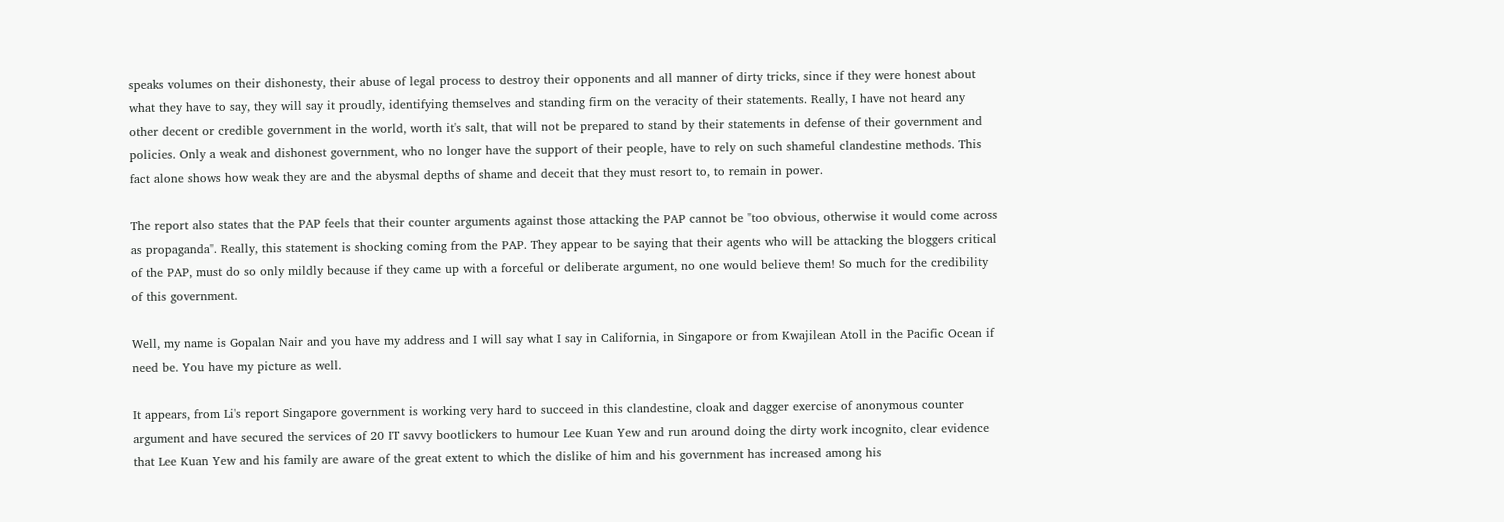speaks volumes on their dishonesty, their abuse of legal process to destroy their opponents and all manner of dirty tricks, since if they were honest about what they have to say, they will say it proudly, identifying themselves and standing firm on the veracity of their statements. Really, I have not heard any other decent or credible government in the world, worth it's salt, that will not be prepared to stand by their statements in defense of their government and policies. Only a weak and dishonest government, who no longer have the support of their people, have to rely on such shameful clandestine methods. This fact alone shows how weak they are and the abysmal depths of shame and deceit that they must resort to, to remain in power.

The report also states that the PAP feels that their counter arguments against those attacking the PAP cannot be "too obvious, otherwise it would come across as propaganda". Really, this statement is shocking coming from the PAP. They appear to be saying that their agents who will be attacking the bloggers critical of the PAP, must do so only mildly because if they came up with a forceful or deliberate argument, no one would believe them! So much for the credibility of this government.

Well, my name is Gopalan Nair and you have my address and I will say what I say in California, in Singapore or from Kwajilean Atoll in the Pacific Ocean if need be. You have my picture as well.

It appears, from Li's report Singapore government is working very hard to succeed in this clandestine, cloak and dagger exercise of anonymous counter argument and have secured the services of 20 IT savvy bootlickers to humour Lee Kuan Yew and run around doing the dirty work incognito, clear evidence that Lee Kuan Yew and his family are aware of the great extent to which the dislike of him and his government has increased among his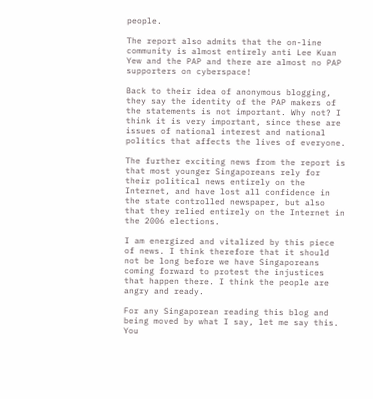people.

The report also admits that the on-line community is almost entirely anti Lee Kuan Yew and the PAP and there are almost no PAP supporters on cyberspace!

Back to their idea of anonymous blogging, they say the identity of the PAP makers of the statements is not important. Why not? I think it is very important, since these are issues of national interest and national politics that affects the lives of everyone.

The further exciting news from the report is that most younger Singaporeans rely for their political news entirely on the Internet, and have lost all confidence in the state controlled newspaper, but also that they relied entirely on the Internet in the 2006 elections.

I am energized and vitalized by this piece of news. I think therefore that it should not be long before we have Singaporeans coming forward to protest the injustices that happen there. I think the people are angry and ready.

For any Singaporean reading this blog and being moved by what I say, let me say this. You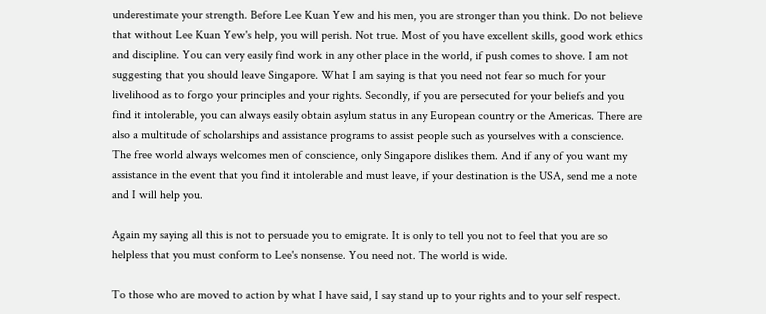underestimate your strength. Before Lee Kuan Yew and his men, you are stronger than you think. Do not believe that without Lee Kuan Yew's help, you will perish. Not true. Most of you have excellent skills, good work ethics and discipline. You can very easily find work in any other place in the world, if push comes to shove. I am not suggesting that you should leave Singapore. What I am saying is that you need not fear so much for your livelihood as to forgo your principles and your rights. Secondly, if you are persecuted for your beliefs and you find it intolerable, you can always easily obtain asylum status in any European country or the Americas. There are also a multitude of scholarships and assistance programs to assist people such as yourselves with a conscience. The free world always welcomes men of conscience, only Singapore dislikes them. And if any of you want my assistance in the event that you find it intolerable and must leave, if your destination is the USA, send me a note and I will help you.

Again my saying all this is not to persuade you to emigrate. It is only to tell you not to feel that you are so helpless that you must conform to Lee's nonsense. You need not. The world is wide.

To those who are moved to action by what I have said, I say stand up to your rights and to your self respect.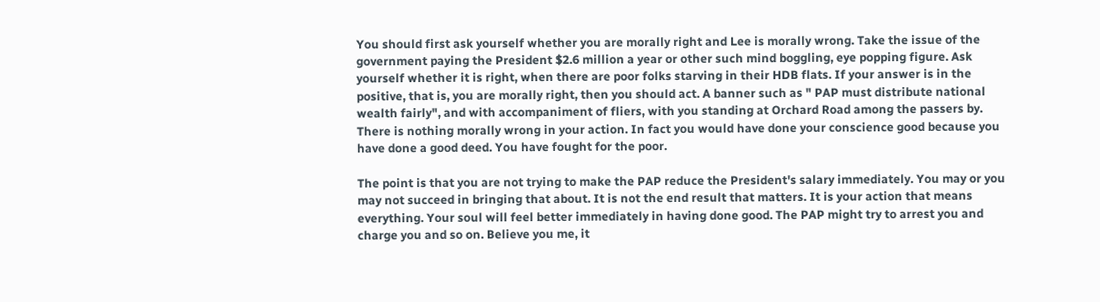You should first ask yourself whether you are morally right and Lee is morally wrong. Take the issue of the government paying the President $2.6 million a year or other such mind boggling, eye popping figure. Ask yourself whether it is right, when there are poor folks starving in their HDB flats. If your answer is in the positive, that is, you are morally right, then you should act. A banner such as " PAP must distribute national wealth fairly", and with accompaniment of fliers, with you standing at Orchard Road among the passers by. There is nothing morally wrong in your action. In fact you would have done your conscience good because you have done a good deed. You have fought for the poor.

The point is that you are not trying to make the PAP reduce the President's salary immediately. You may or you may not succeed in bringing that about. It is not the end result that matters. It is your action that means everything. Your soul will feel better immediately in having done good. The PAP might try to arrest you and charge you and so on. Believe you me, it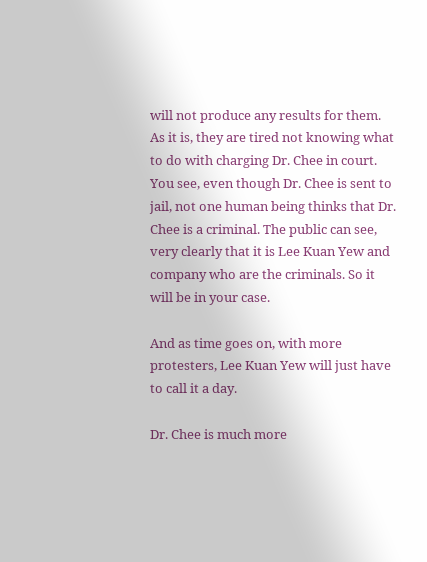will not produce any results for them. As it is, they are tired not knowing what to do with charging Dr. Chee in court. You see, even though Dr. Chee is sent to jail, not one human being thinks that Dr. Chee is a criminal. The public can see, very clearly that it is Lee Kuan Yew and company who are the criminals. So it will be in your case.

And as time goes on, with more protesters, Lee Kuan Yew will just have to call it a day.

Dr. Chee is much more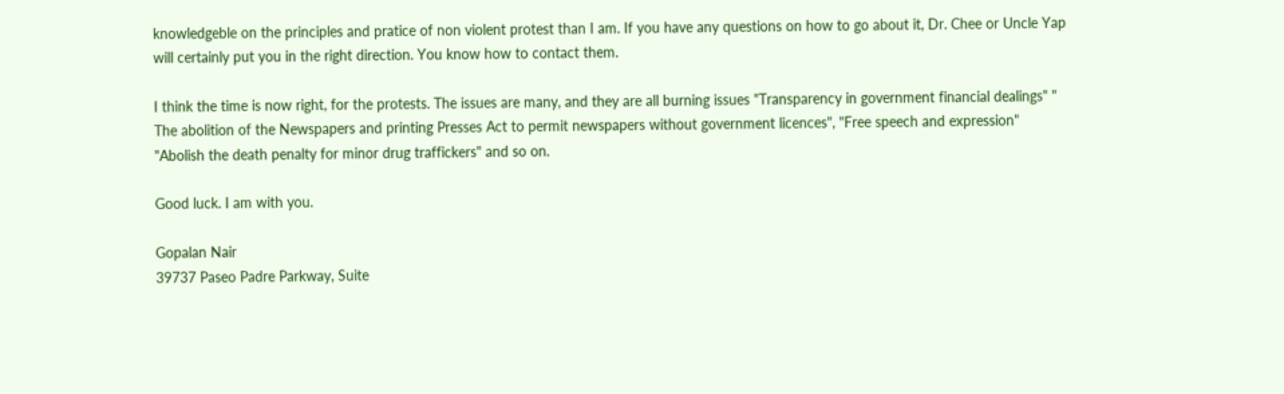knowledgeble on the principles and pratice of non violent protest than I am. If you have any questions on how to go about it, Dr. Chee or Uncle Yap will certainly put you in the right direction. You know how to contact them.

I think the time is now right, for the protests. The issues are many, and they are all burning issues "Transparency in government financial dealings" " The abolition of the Newspapers and printing Presses Act to permit newspapers without government licences", "Free speech and expression" "Abolish the death penalty for minor drug traffickers" and so on.

Good luck. I am with you.

Gopalan Nair
39737 Paseo Padre Parkway, Suite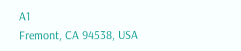A1
Fremont, CA 94538, USA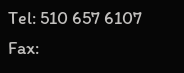Tel: 510 657 6107
Fax: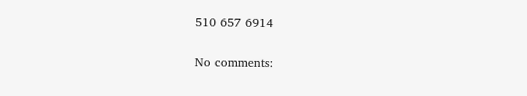510 657 6914

No comments: